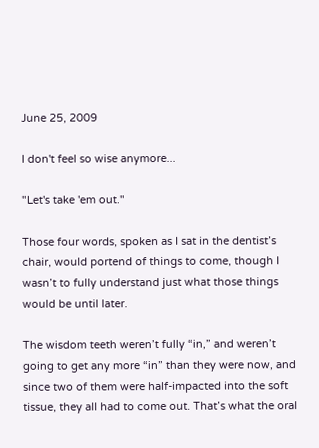June 25, 2009

I don't feel so wise anymore...

"Let's take 'em out."

Those four words, spoken as I sat in the dentist’s chair, would portend of things to come, though I wasn’t to fully understand just what those things would be until later.

The wisdom teeth weren’t fully “in,” and weren’t going to get any more “in” than they were now, and since two of them were half-impacted into the soft tissue, they all had to come out. That’s what the oral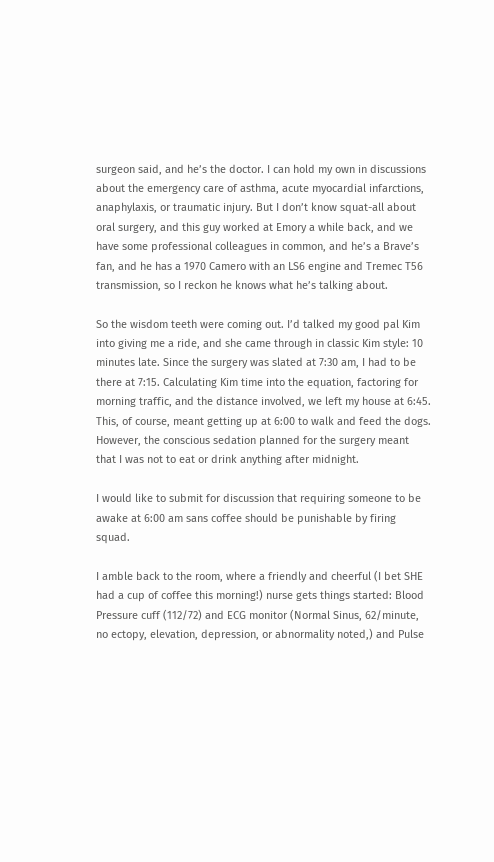surgeon said, and he’s the doctor. I can hold my own in discussions about the emergency care of asthma, acute myocardial infarctions, anaphylaxis, or traumatic injury. But I don’t know squat-all about oral surgery, and this guy worked at Emory a while back, and we have some professional colleagues in common, and he’s a Brave’s fan, and he has a 1970 Camero with an LS6 engine and Tremec T56 transmission, so I reckon he knows what he’s talking about.

So the wisdom teeth were coming out. I’d talked my good pal Kim into giving me a ride, and she came through in classic Kim style: 10 minutes late. Since the surgery was slated at 7:30 am, I had to be there at 7:15. Calculating Kim time into the equation, factoring for morning traffic, and the distance involved, we left my house at 6:45. This, of course, meant getting up at 6:00 to walk and feed the dogs. However, the conscious sedation planned for the surgery meant that I was not to eat or drink anything after midnight.

I would like to submit for discussion that requiring someone to be awake at 6:00 am sans coffee should be punishable by firing squad.

I amble back to the room, where a friendly and cheerful (I bet SHE had a cup of coffee this morning!) nurse gets things started: Blood Pressure cuff (112/72) and ECG monitor (Normal Sinus, 62/minute, no ectopy, elevation, depression, or abnormality noted,) and Pulse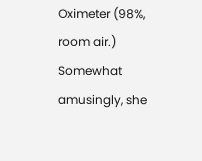Oximeter (98%, room air.) Somewhat amusingly, she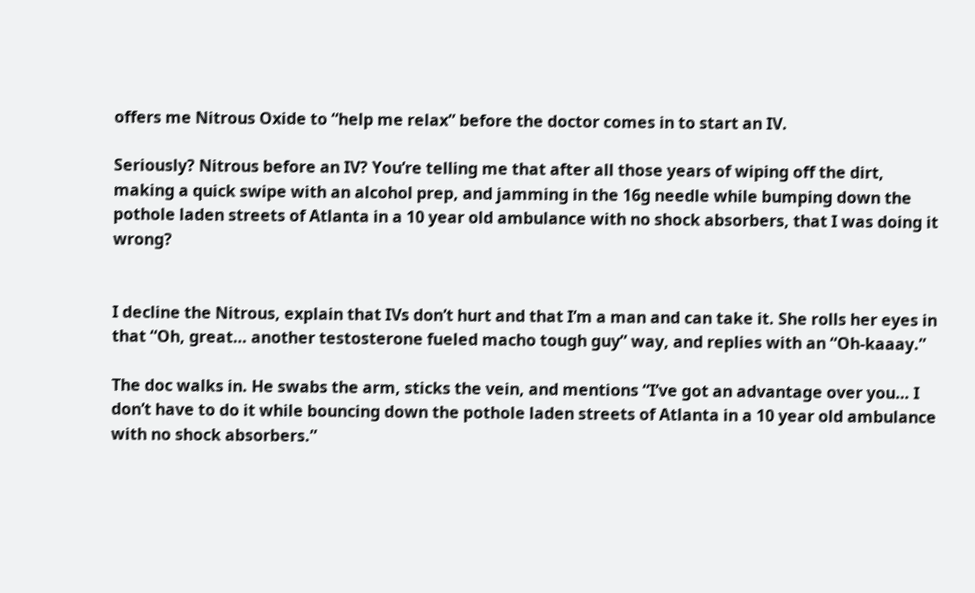offers me Nitrous Oxide to “help me relax” before the doctor comes in to start an IV.

Seriously? Nitrous before an IV? You’re telling me that after all those years of wiping off the dirt, making a quick swipe with an alcohol prep, and jamming in the 16g needle while bumping down the pothole laden streets of Atlanta in a 10 year old ambulance with no shock absorbers, that I was doing it wrong?


I decline the Nitrous, explain that IVs don’t hurt and that I’m a man and can take it. She rolls her eyes in that “Oh, great… another testosterone fueled macho tough guy” way, and replies with an “Oh-kaaay.”

The doc walks in. He swabs the arm, sticks the vein, and mentions “I’ve got an advantage over you… I don’t have to do it while bouncing down the pothole laden streets of Atlanta in a 10 year old ambulance with no shock absorbers.”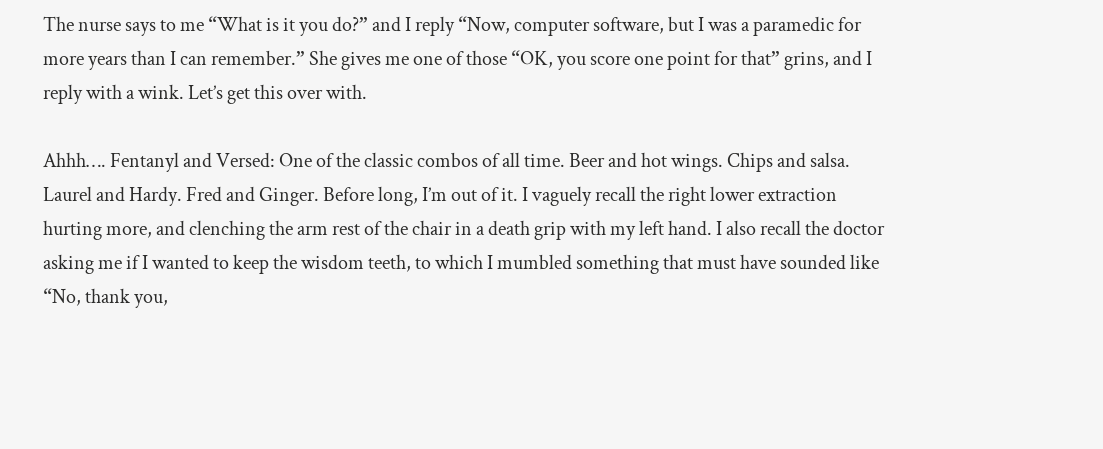The nurse says to me “What is it you do?” and I reply “Now, computer software, but I was a paramedic for more years than I can remember.” She gives me one of those “OK, you score one point for that” grins, and I reply with a wink. Let’s get this over with.

Ahhh…. Fentanyl and Versed: One of the classic combos of all time. Beer and hot wings. Chips and salsa. Laurel and Hardy. Fred and Ginger. Before long, I’m out of it. I vaguely recall the right lower extraction hurting more, and clenching the arm rest of the chair in a death grip with my left hand. I also recall the doctor asking me if I wanted to keep the wisdom teeth, to which I mumbled something that must have sounded like “No, thank you,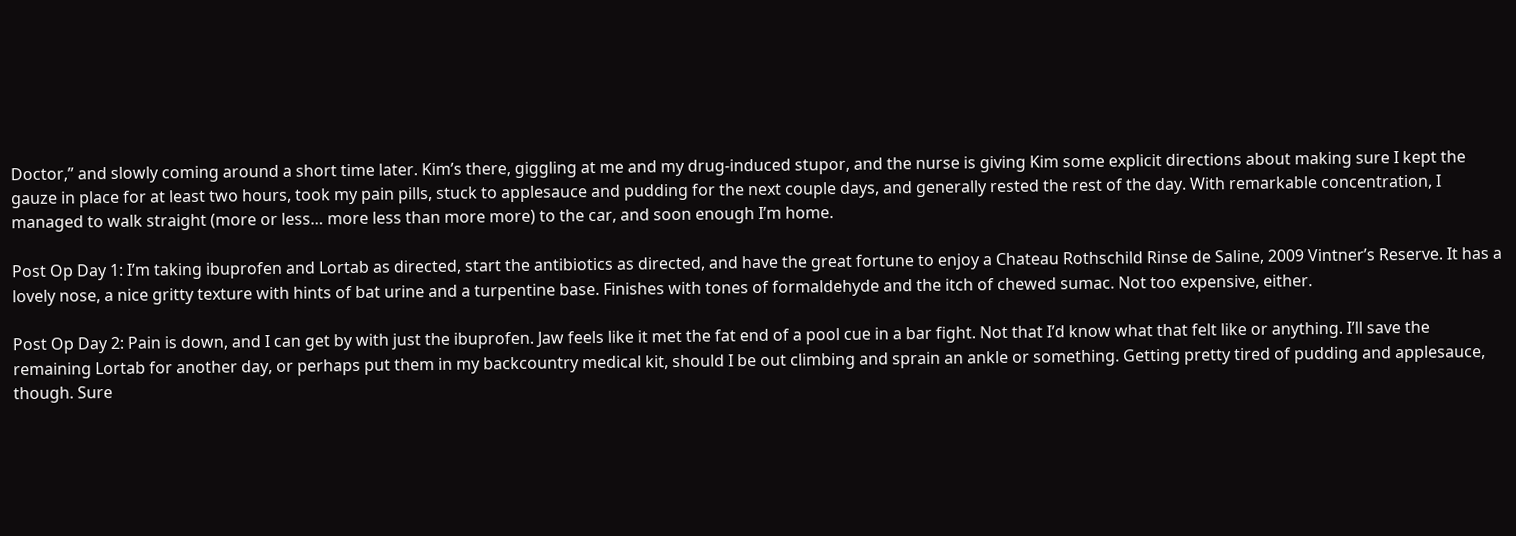Doctor,” and slowly coming around a short time later. Kim’s there, giggling at me and my drug-induced stupor, and the nurse is giving Kim some explicit directions about making sure I kept the gauze in place for at least two hours, took my pain pills, stuck to applesauce and pudding for the next couple days, and generally rested the rest of the day. With remarkable concentration, I managed to walk straight (more or less… more less than more more) to the car, and soon enough I’m home.

Post Op Day 1: I’m taking ibuprofen and Lortab as directed, start the antibiotics as directed, and have the great fortune to enjoy a Chateau Rothschild Rinse de Saline, 2009 Vintner’s Reserve. It has a lovely nose, a nice gritty texture with hints of bat urine and a turpentine base. Finishes with tones of formaldehyde and the itch of chewed sumac. Not too expensive, either.

Post Op Day 2: Pain is down, and I can get by with just the ibuprofen. Jaw feels like it met the fat end of a pool cue in a bar fight. Not that I’d know what that felt like or anything. I’ll save the remaining Lortab for another day, or perhaps put them in my backcountry medical kit, should I be out climbing and sprain an ankle or something. Getting pretty tired of pudding and applesauce, though. Sure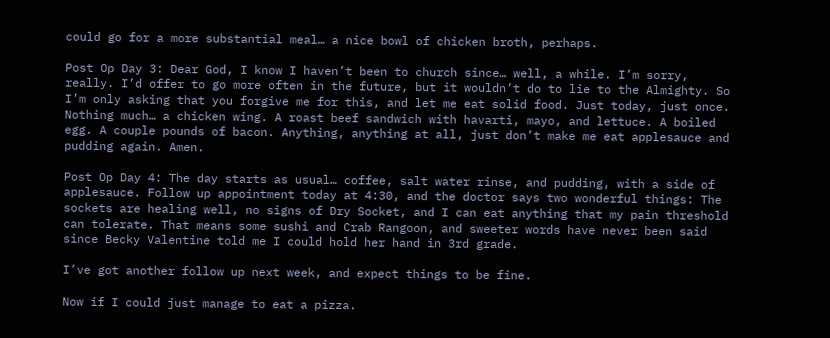could go for a more substantial meal… a nice bowl of chicken broth, perhaps.

Post Op Day 3: Dear God, I know I haven’t been to church since… well, a while. I’m sorry, really. I’d offer to go more often in the future, but it wouldn’t do to lie to the Almighty. So I’m only asking that you forgive me for this, and let me eat solid food. Just today, just once. Nothing much… a chicken wing. A roast beef sandwich with havarti, mayo, and lettuce. A boiled egg. A couple pounds of bacon. Anything, anything at all, just don’t make me eat applesauce and pudding again. Amen.

Post Op Day 4: The day starts as usual… coffee, salt water rinse, and pudding, with a side of applesauce. Follow up appointment today at 4:30, and the doctor says two wonderful things: The sockets are healing well, no signs of Dry Socket, and I can eat anything that my pain threshold can tolerate. That means some sushi and Crab Rangoon, and sweeter words have never been said since Becky Valentine told me I could hold her hand in 3rd grade.

I’ve got another follow up next week, and expect things to be fine.

Now if I could just manage to eat a pizza.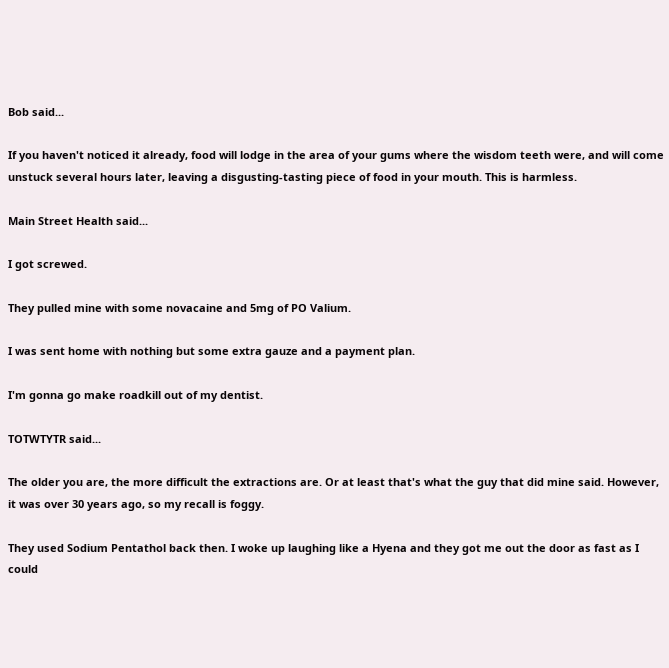Bob said...

If you haven't noticed it already, food will lodge in the area of your gums where the wisdom teeth were, and will come unstuck several hours later, leaving a disgusting-tasting piece of food in your mouth. This is harmless.

Main Street Health said...

I got screwed.

They pulled mine with some novacaine and 5mg of PO Valium.

I was sent home with nothing but some extra gauze and a payment plan.

I'm gonna go make roadkill out of my dentist.

TOTWTYTR said...

The older you are, the more difficult the extractions are. Or at least that's what the guy that did mine said. However, it was over 30 years ago, so my recall is foggy.

They used Sodium Pentathol back then. I woke up laughing like a Hyena and they got me out the door as fast as I could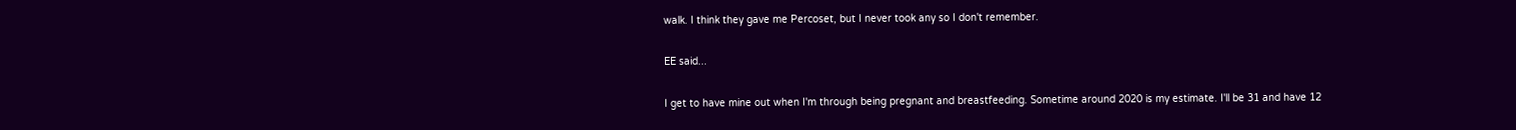walk. I think they gave me Percoset, but I never took any so I don't remember.

EE said...

I get to have mine out when I'm through being pregnant and breastfeeding. Sometime around 2020 is my estimate. I'll be 31 and have 12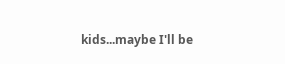kids...maybe I'll be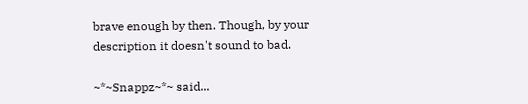brave enough by then. Though, by your description it doesn't sound to bad.

~*~Snappz~*~ said...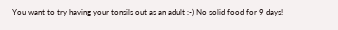You want to try having your tonsils out as an adult :-) No solid food for 9 days!